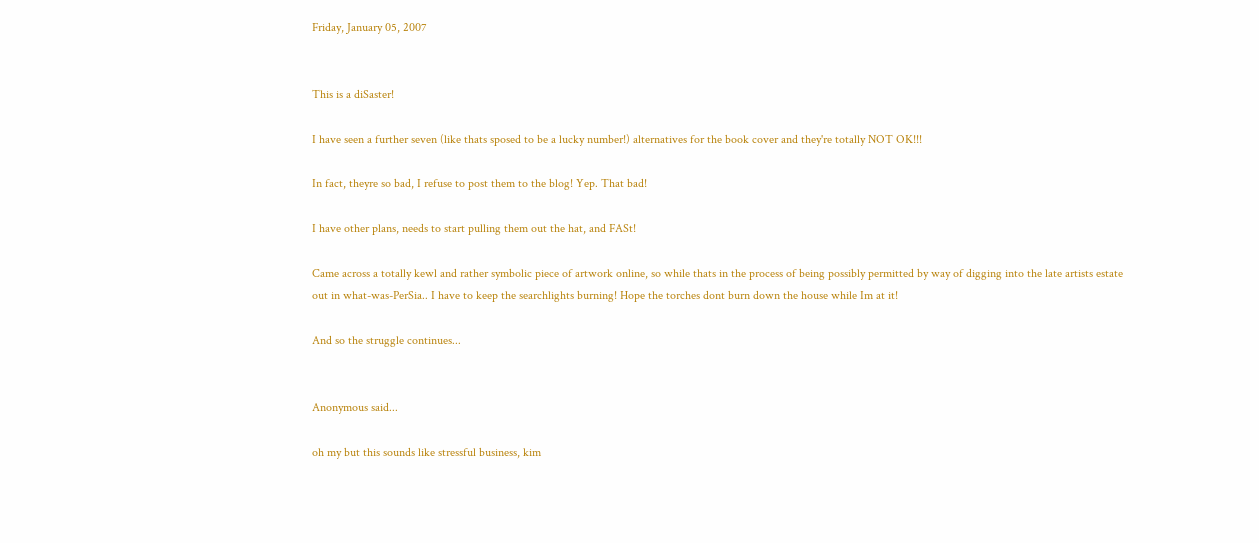Friday, January 05, 2007


This is a diSaster!

I have seen a further seven (like thats sposed to be a lucky number!) alternatives for the book cover and they're totally NOT OK!!!

In fact, theyre so bad, I refuse to post them to the blog! Yep. That bad!

I have other plans, needs to start pulling them out the hat, and FASt!

Came across a totally kewl and rather symbolic piece of artwork online, so while thats in the process of being possibly permitted by way of digging into the late artists estate out in what-was-PerSia.. I have to keep the searchlights burning! Hope the torches dont burn down the house while Im at it!

And so the struggle continues...


Anonymous said...

oh my but this sounds like stressful business, kim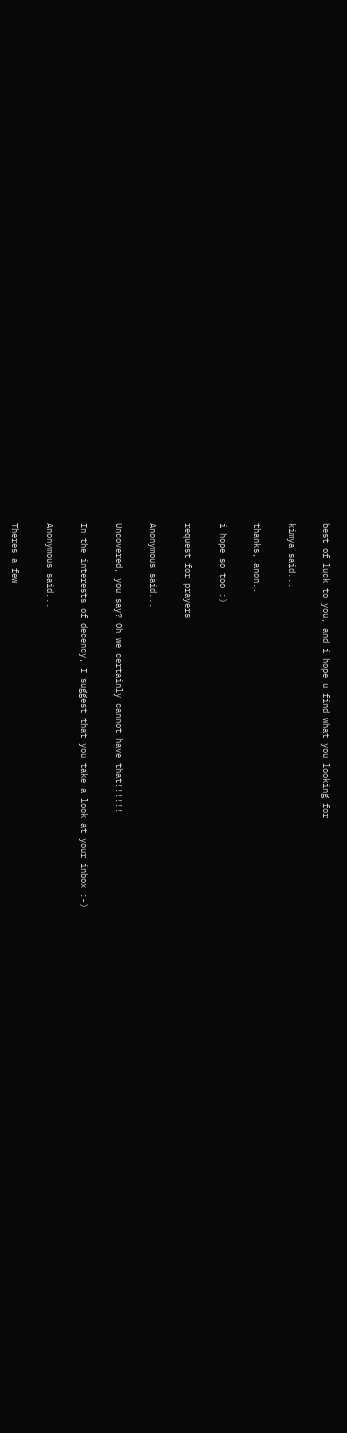best of luck to you, and i hope u find what you looking for

kimya said...

thanks, anon..

i hope so too :)

request for prayers

Anonymous said...

Uncovered, you say? Oh we certainly cannot have that!!!!!!

In the interests of decency, I suggest that you take a look at your inbox :-)

Anonymous said...

Theres a few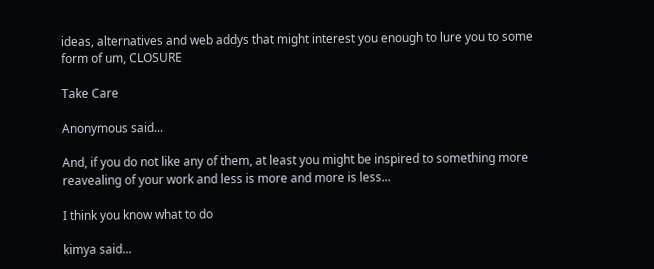ideas, alternatives and web addys that might interest you enough to lure you to some form of um, CLOSURE

Take Care

Anonymous said...

And, if you do not like any of them, at least you might be inspired to something more reavealing of your work and less is more and more is less...

I think you know what to do

kimya said...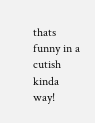thats funny in a cutish kinda way!